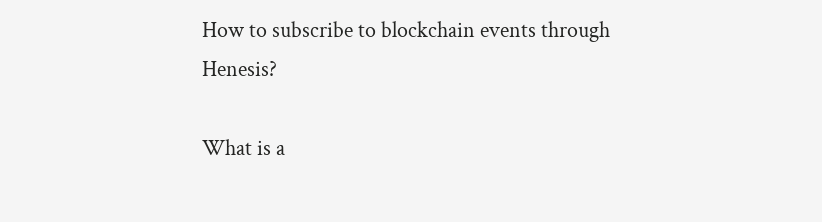How to subscribe to blockchain events through Henesis?

What is a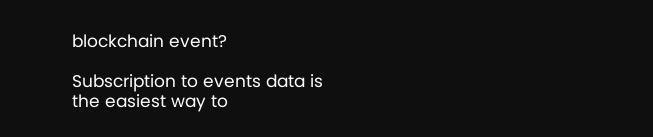blockchain event?

Subscription to events data is the easiest way to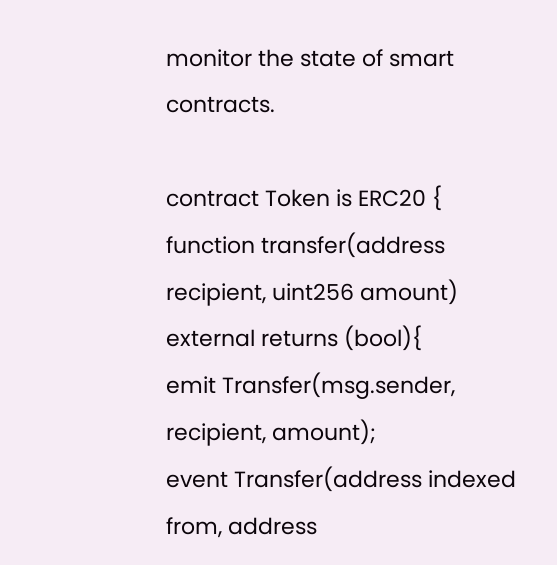monitor the state of smart contracts.

contract Token is ERC20 {
function transfer(address recipient, uint256 amount) external returns (bool){
emit Transfer(msg.sender, recipient, amount);
event Transfer(address indexed from, address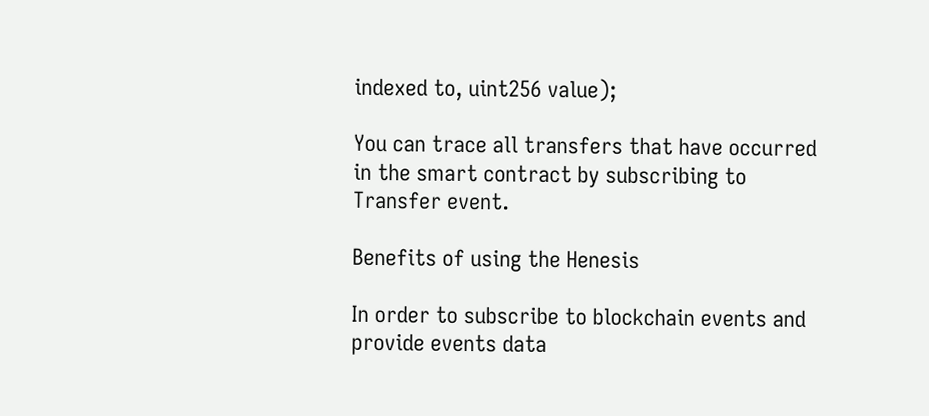indexed to, uint256 value);

You can trace all transfers that have occurred in the smart contract by subscribing to Transfer event.

Benefits of using the Henesis

In order to subscribe to blockchain events and provide events data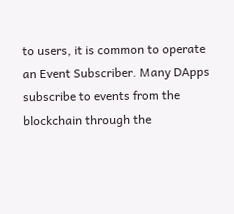to users, it is common to operate an Event Subscriber. Many DApps subscribe to events from the blockchain through the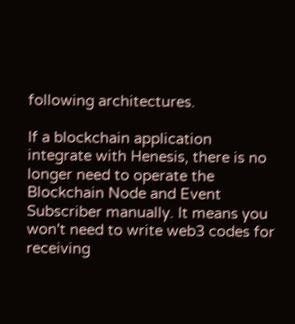following architectures.

If a blockchain application integrate with Henesis, there is no longer need to operate the Blockchain Node and Event Subscriber manually. It means you won't need to write web3 codes for receiving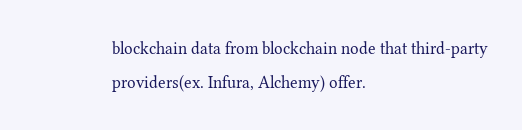blockchain data from blockchain node that third-party providers(ex. Infura, Alchemy) offer.